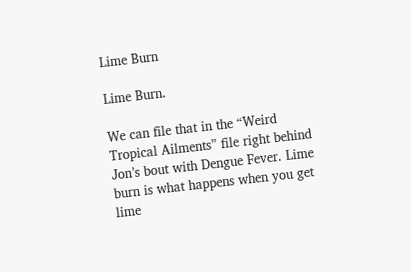Lime Burn

Lime Burn.

We can file that in the “Weird Tropical Ailments” file right behind Jon’s bout with Dengue Fever. Lime burn is what happens when you get lime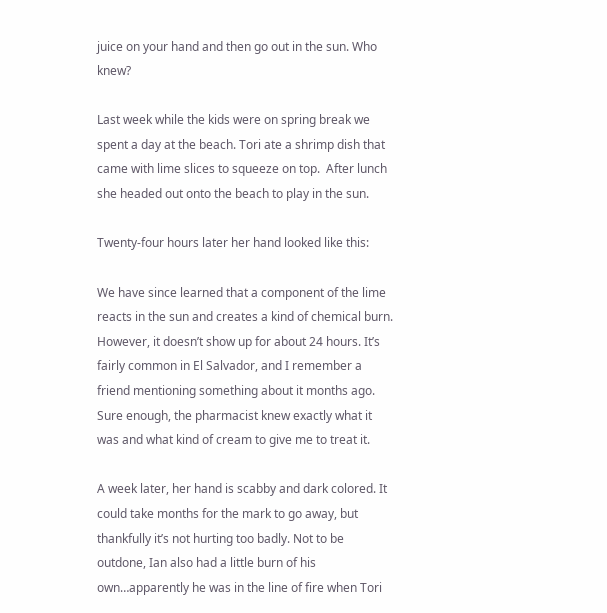juice on your hand and then go out in the sun. Who knew?

Last week while the kids were on spring break we spent a day at the beach. Tori ate a shrimp dish that came with lime slices to squeeze on top.  After lunch she headed out onto the beach to play in the sun.

Twenty-four hours later her hand looked like this:

We have since learned that a component of the lime reacts in the sun and creates a kind of chemical burn. However, it doesn’t show up for about 24 hours. It’s fairly common in El Salvador, and I remember a friend mentioning something about it months ago. Sure enough, the pharmacist knew exactly what it was and what kind of cream to give me to treat it.

A week later, her hand is scabby and dark colored. It could take months for the mark to go away, but thankfully it’s not hurting too badly. Not to be outdone, Ian also had a little burn of his own…apparently he was in the line of fire when Tori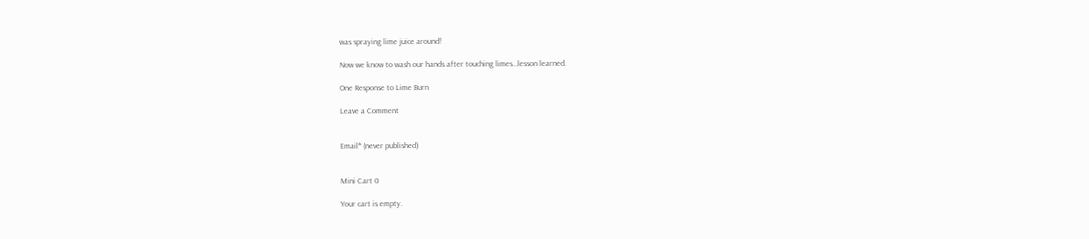was spraying lime juice around!

Now we know to wash our hands after touching limes…lesson learned.

One Response to Lime Burn

Leave a Comment


Email* (never published)


Mini Cart 0

Your cart is empty.